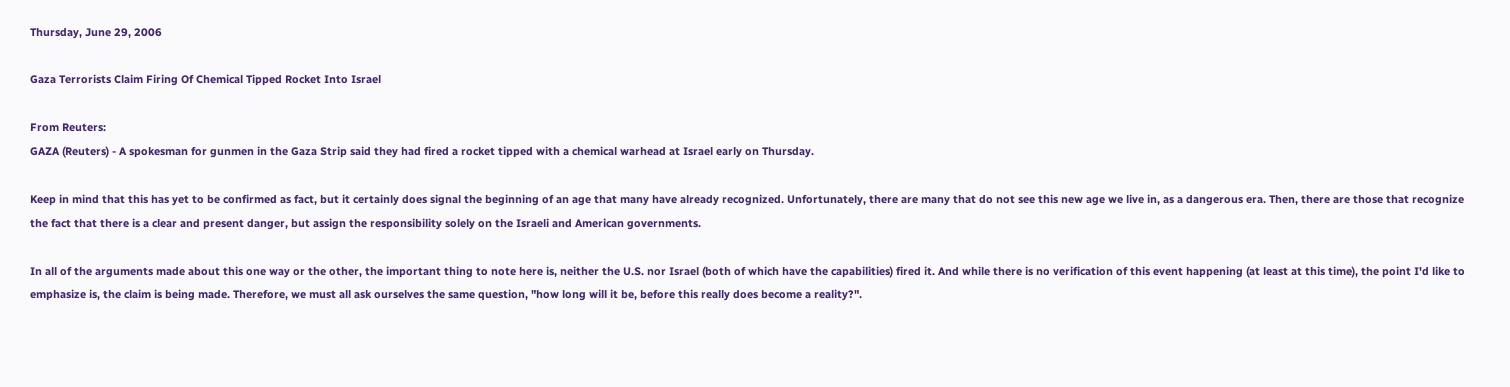Thursday, June 29, 2006

Gaza Terrorists Claim Firing Of Chemical Tipped Rocket Into Israel

From Reuters:
GAZA (Reuters) - A spokesman for gunmen in the Gaza Strip said they had fired a rocket tipped with a chemical warhead at Israel early on Thursday.

Keep in mind that this has yet to be confirmed as fact, but it certainly does signal the beginning of an age that many have already recognized. Unfortunately, there are many that do not see this new age we live in, as a dangerous era. Then, there are those that recognize the fact that there is a clear and present danger, but assign the responsibility solely on the Israeli and American governments.

In all of the arguments made about this one way or the other, the important thing to note here is, neither the U.S. nor Israel (both of which have the capabilities) fired it. And while there is no verification of this event happening (at least at this time), the point I'd like to emphasize is, the claim is being made. Therefore, we must all ask ourselves the same question, "how long will it be, before this really does become a reality?".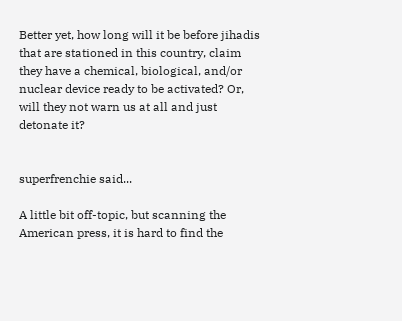Better yet, how long will it be before jihadis that are stationed in this country, claim they have a chemical, biological, and/or nuclear device ready to be activated? Or, will they not warn us at all and just detonate it?


superfrenchie said...

A little bit off-topic, but scanning the American press, it is hard to find the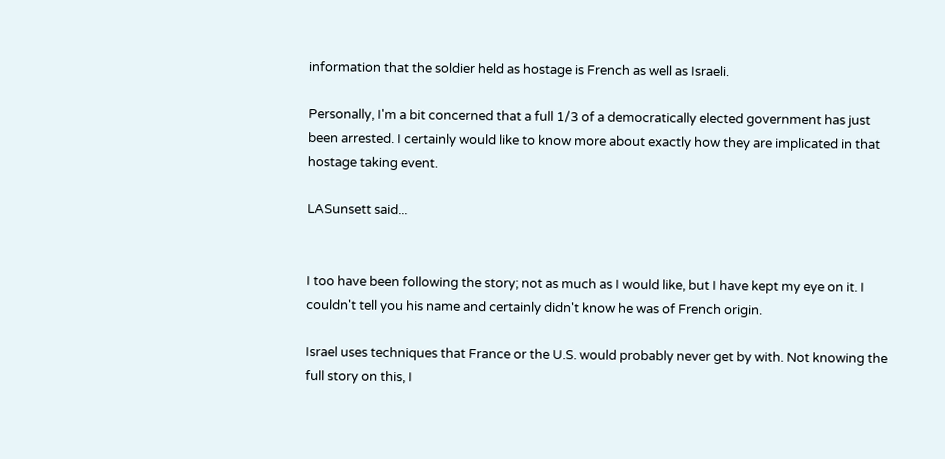information that the soldier held as hostage is French as well as Israeli.

Personally, I'm a bit concerned that a full 1/3 of a democratically elected government has just been arrested. I certainly would like to know more about exactly how they are implicated in that hostage taking event.

LASunsett said...


I too have been following the story; not as much as I would like, but I have kept my eye on it. I couldn't tell you his name and certainly didn't know he was of French origin.

Israel uses techniques that France or the U.S. would probably never get by with. Not knowing the full story on this, I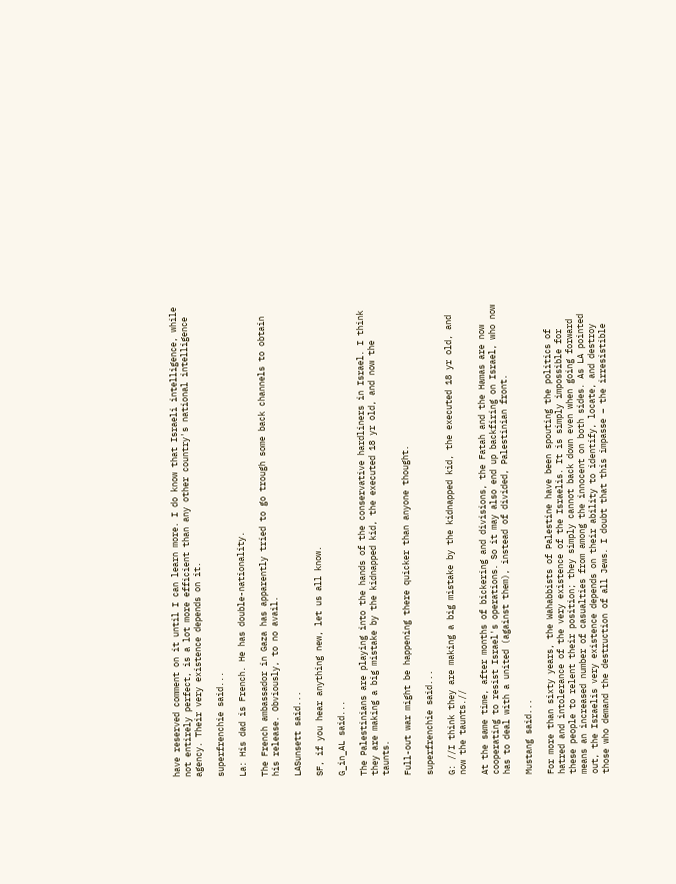have reserved comment on it until I can learn more. I do know that Israeli intelligence, while not entirely perfect, is a lot more efficient than any other country's national intelligence agency. Their very existence depends on it.

superfrenchie said...

La: His dad is French. He has double-nationality.

The French ambassador in Gaza has apparently tried to go trough some back channels to obtain his release. Obviously, to no avail.

LASunsett said...

SF, if you hear anything new, let us all know.

G_in_AL said...

The Palestinians are playing into the hands of the conservative hardliners in Israel. I think they are making a big mistake by the kidnapped kid, the executed 18 yr old, and now the taunts.

Full-out war might be happening there quicker than anyone thought.

superfrenchie said...

G: //I think they are making a big mistake by the kidnapped kid, the executed 18 yr old, and now the taunts.//

At the same time, after months of bickering and divisions, the Fatah and the Hamas are now cooperating to resist Israel's operations. So it may also end up backfiring on Israel, who now has to deal with a united (against them), instead of divided, Palestinian front.

Mustang said...

For more than sixty years, the Wahabbists of Palestine have been spouting the politics of hatred and intolerance of the very existence of the Israelis. It is simply impossible for these people to relent their position; they simply cannot back down even when going forward means an increased number of casualties from among the innocent on both sides. As LA pointed out, the Israelis very existence depends on their ability to identify, locate, and destroy those who demand the destruction of all Jews. I doubt that this impasse – the irresistible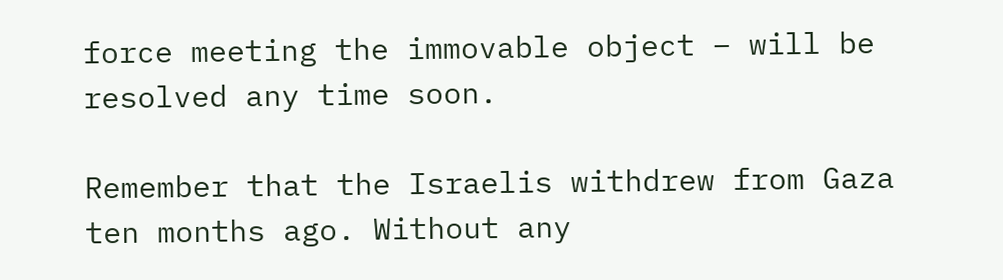force meeting the immovable object – will be resolved any time soon.

Remember that the Israelis withdrew from Gaza ten months ago. Without any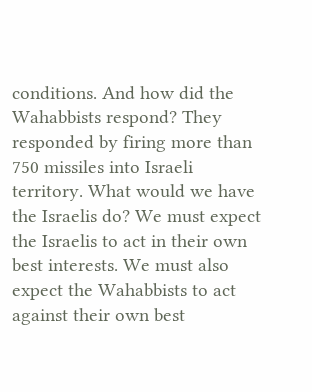conditions. And how did the Wahabbists respond? They responded by firing more than 750 missiles into Israeli territory. What would we have the Israelis do? We must expect the Israelis to act in their own best interests. We must also expect the Wahabbists to act against their own best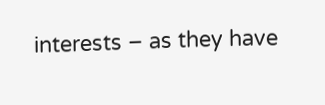interests – as they have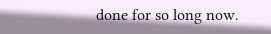done for so long now.